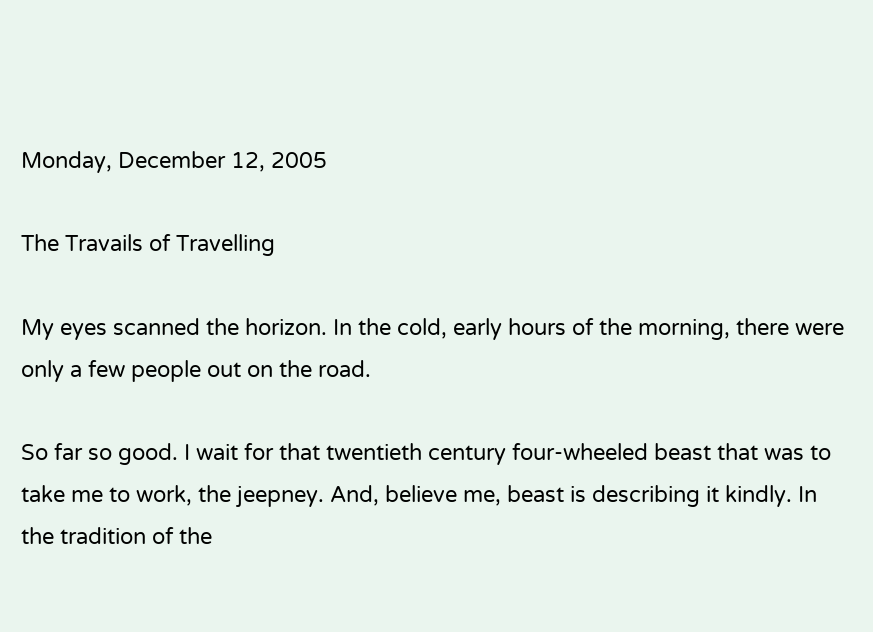Monday, December 12, 2005

The Travails of Travelling

My eyes scanned the horizon. In the cold, early hours of the morning, there were only a few people out on the road.

So far so good. I wait for that twentieth century four-wheeled beast that was to take me to work, the jeepney. And, believe me, beast is describing it kindly. In the tradition of the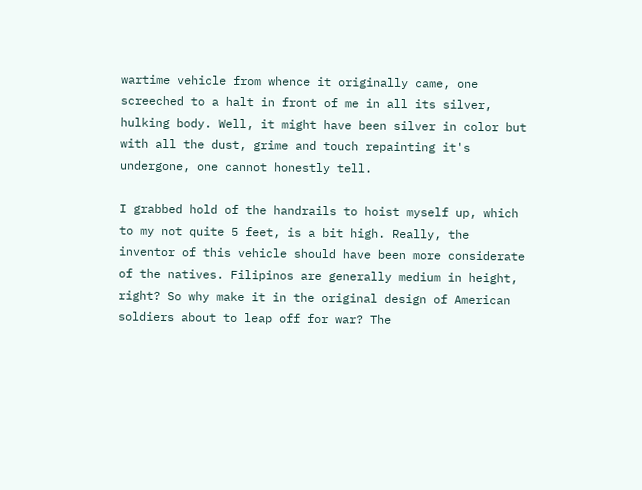wartime vehicle from whence it originally came, one screeched to a halt in front of me in all its silver, hulking body. Well, it might have been silver in color but with all the dust, grime and touch repainting it's undergone, one cannot honestly tell.

I grabbed hold of the handrails to hoist myself up, which to my not quite 5 feet, is a bit high. Really, the inventor of this vehicle should have been more considerate of the natives. Filipinos are generally medium in height, right? So why make it in the original design of American soldiers about to leap off for war? The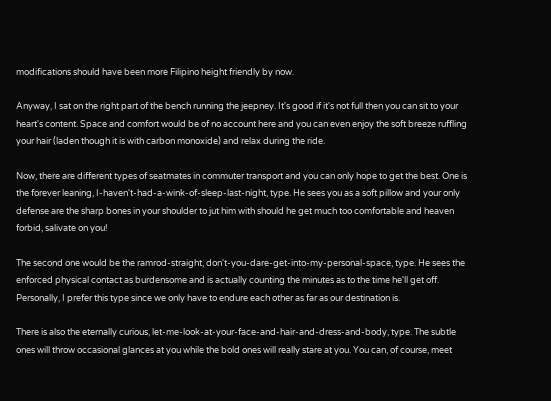modifications should have been more Filipino height friendly by now.

Anyway, I sat on the right part of the bench running the jeepney. It's good if it's not full then you can sit to your heart's content. Space and comfort would be of no account here and you can even enjoy the soft breeze ruffling your hair (laden though it is with carbon monoxide) and relax during the ride.

Now, there are different types of seatmates in commuter transport and you can only hope to get the best. One is the forever leaning, I-haven't-had-a-wink-of-sleep-last-night, type. He sees you as a soft pillow and your only defense are the sharp bones in your shoulder to jut him with should he get much too comfortable and heaven forbid, salivate on you!

The second one would be the ramrod-straight, don't-you-dare-get-into-my-personal-space, type. He sees the enforced physical contact as burdensome and is actually counting the minutes as to the time he'll get off. Personally, I prefer this type since we only have to endure each other as far as our destination is.

There is also the eternally curious, let-me-look-at-your-face-and-hair-and-dress-and-body, type. The subtle ones will throw occasional glances at you while the bold ones will really stare at you. You can, of course, meet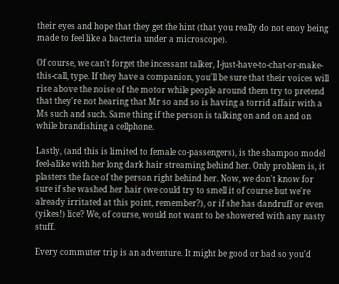their eyes and hope that they get the hint (that you really do not enoy being made to feel like a bacteria under a microscope).

Of course, we can't forget the incessant talker, I-just-have-to-chat-or-make-this-call, type. If they have a companion, you'll be sure that their voices will rise above the noise of the motor while people around them try to pretend that they're not hearing that Mr so and so is having a torrid affair with a Ms such and such. Same thing if the person is talking on and on and on while brandishing a cellphone.

Lastly, (and this is limited to female co-passengers), is the shampoo model feel-alike with her long dark hair streaming behind her. Only problem is, it plasters the face of the person right behind her. Now, we don't know for sure if she washed her hair (we could try to smell it of course but we're already irritated at this point, remember?), or if she has dandruff or even (yikes!) lice? We, of course, would not want to be showered with any nasty stuff.

Every commuter trip is an adventure. It might be good or bad so you'd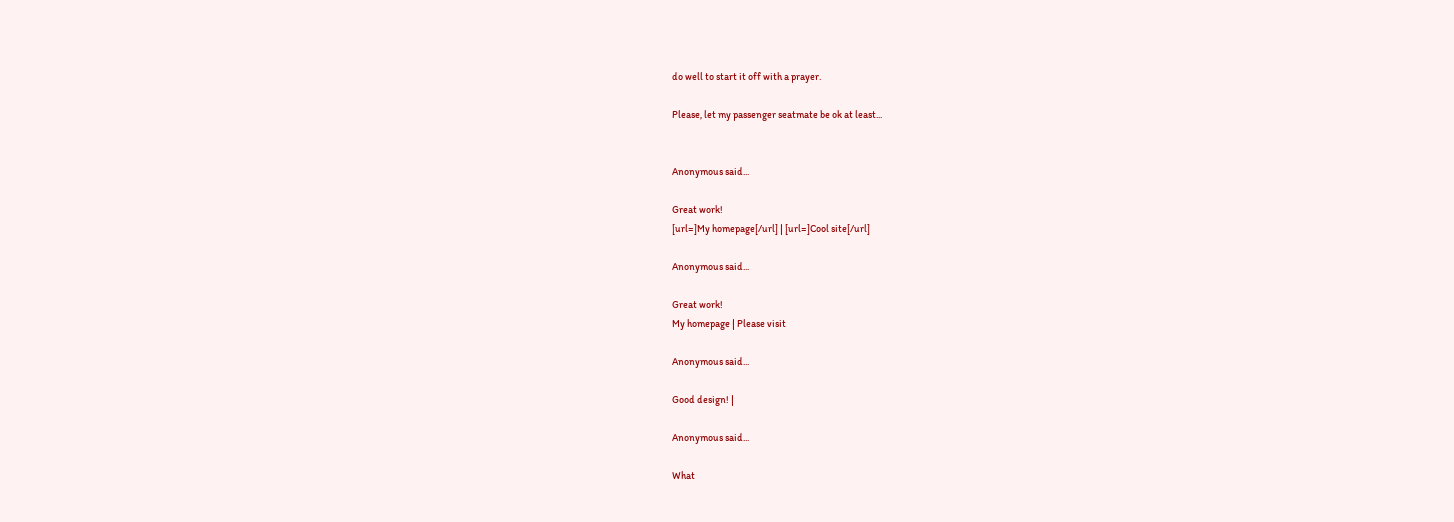do well to start it off with a prayer.

Please, let my passenger seatmate be ok at least...


Anonymous said...

Great work!
[url=]My homepage[/url] | [url=]Cool site[/url]

Anonymous said...

Great work!
My homepage | Please visit

Anonymous said...

Good design! |

Anonymous said...

What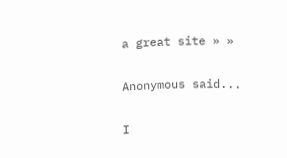a great site » »

Anonymous said...

I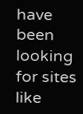have been looking for sites like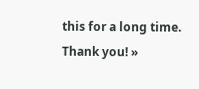this for a long time. Thank you! »